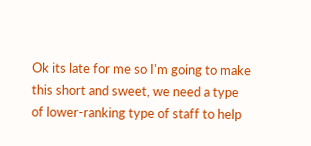Ok its late for me so I'm going to make this short and sweet, we need a type of lower-ranking type of staff to help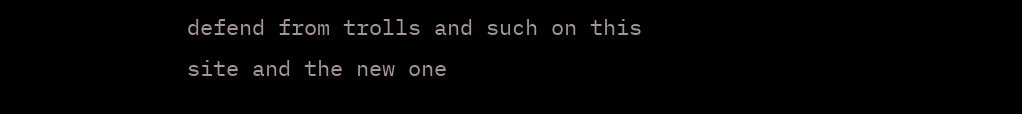defend from trolls and such on this site and the new one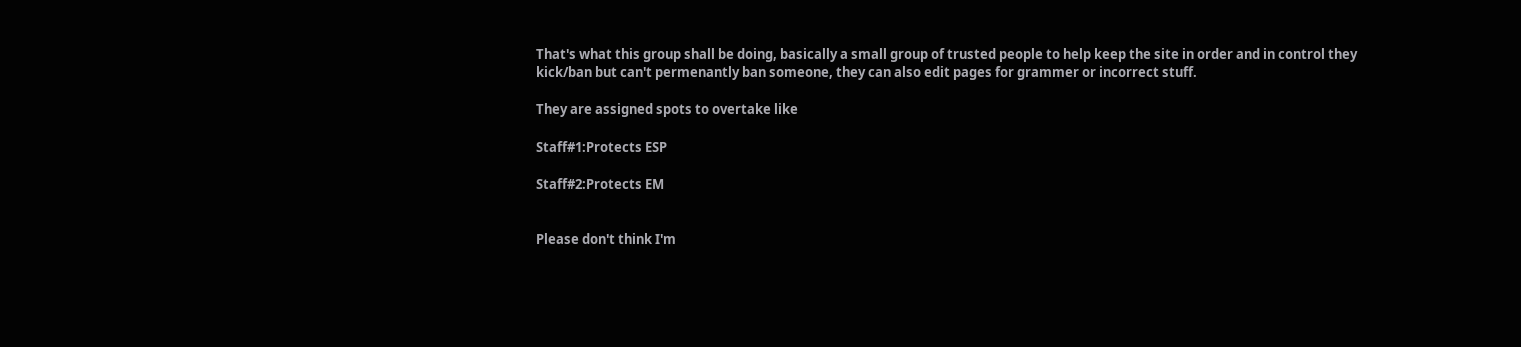That's what this group shall be doing, basically a small group of trusted people to help keep the site in order and in control they kick/ban but can't permenantly ban someone, they can also edit pages for grammer or incorrect stuff.

They are assigned spots to overtake like

Staff#1:Protects ESP

Staff#2:Protects EM


Please don't think I'm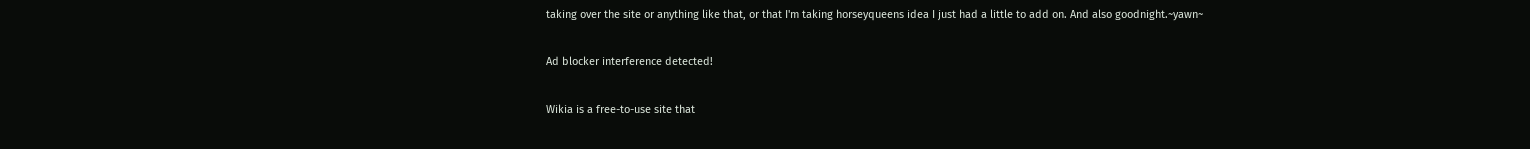taking over the site or anything like that, or that I'm taking horseyqueens idea I just had a little to add on. And also goodnight.~yawn~

Ad blocker interference detected!

Wikia is a free-to-use site that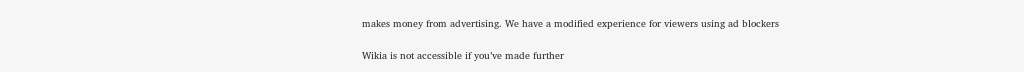makes money from advertising. We have a modified experience for viewers using ad blockers

Wikia is not accessible if you’ve made further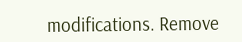modifications. Remove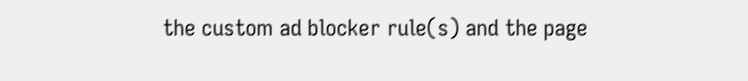the custom ad blocker rule(s) and the page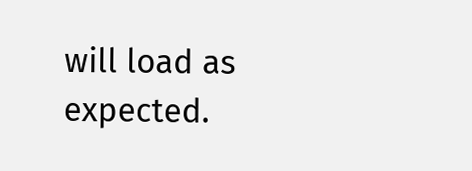will load as expected.